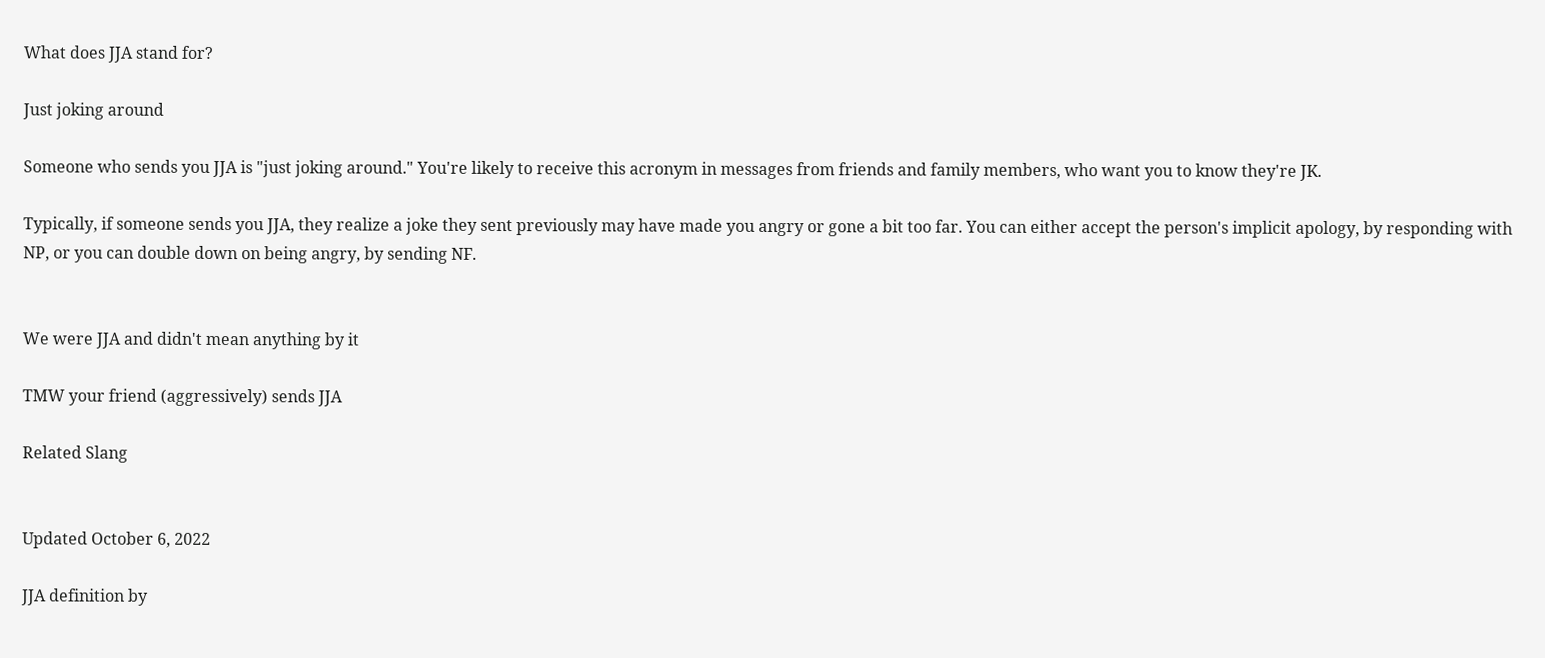What does JJA stand for?

Just joking around

Someone who sends you JJA is "just joking around." You're likely to receive this acronym in messages from friends and family members, who want you to know they're JK.

Typically, if someone sends you JJA, they realize a joke they sent previously may have made you angry or gone a bit too far. You can either accept the person's implicit apology, by responding with NP, or you can double down on being angry, by sending NF.


We were JJA and didn't mean anything by it

TMW your friend (aggressively) sends JJA

Related Slang


Updated October 6, 2022

JJA definition by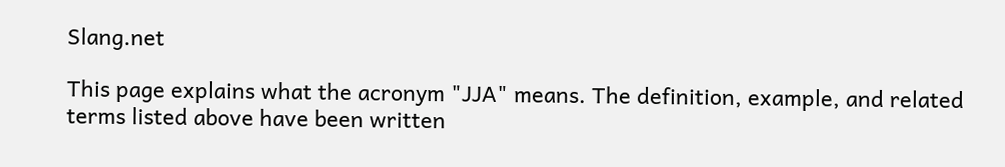Slang.net

This page explains what the acronym "JJA" means. The definition, example, and related terms listed above have been written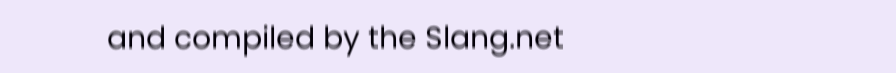and compiled by the Slang.net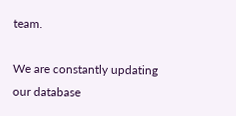team.

We are constantly updating our database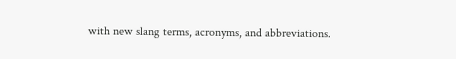with new slang terms, acronyms, and abbreviations.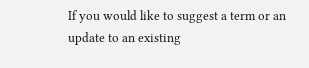If you would like to suggest a term or an update to an existing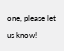one, please let us know!